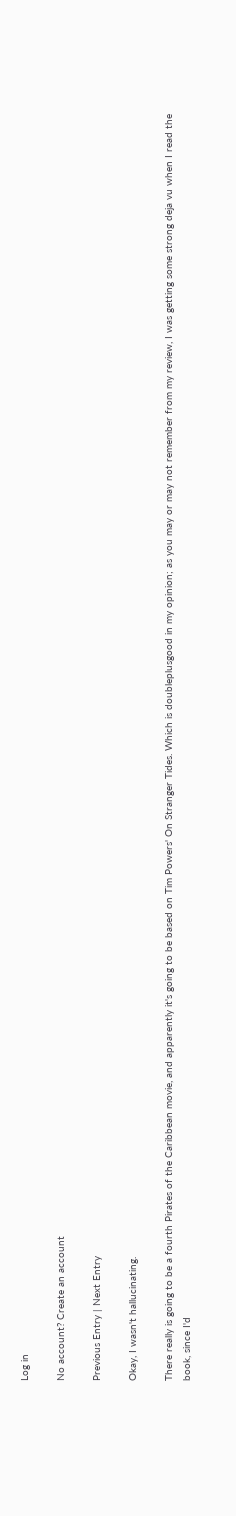Log in

No account? Create an account

Previous Entry | Next Entry

Okay, I wasn't hallucinating.

There really is going to be a fourth Pirates of the Caribbean movie, and apparently it's going to be based on Tim Powers' On Stranger Tides. Which is doubleplusgood in my opinion; as you may or may not remember from my review, I was getting some strong deja vu when I read the book, since I'd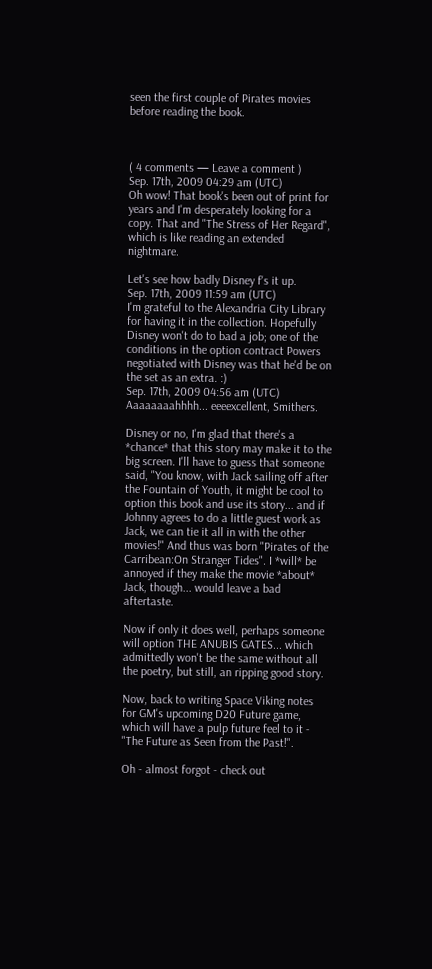seen the first couple of Pirates movies before reading the book.



( 4 comments — Leave a comment )
Sep. 17th, 2009 04:29 am (UTC)
Oh wow! That book's been out of print for years and I'm desperately looking for a copy. That and "The Stress of Her Regard", which is like reading an extended nightmare.

Let's see how badly Disney f's it up.
Sep. 17th, 2009 11:59 am (UTC)
I'm grateful to the Alexandria City Library for having it in the collection. Hopefully Disney won't do to bad a job; one of the conditions in the option contract Powers negotiated with Disney was that he'd be on the set as an extra. :)
Sep. 17th, 2009 04:56 am (UTC)
Aaaaaaaahhhh... eeeexcellent, Smithers.

Disney or no, I'm glad that there's a *chance* that this story may make it to the big screen. I'll have to guess that someone said, "You know, with Jack sailing off after the Fountain of Youth, it might be cool to option this book and use its story... and if Johnny agrees to do a little guest work as Jack, we can tie it all in with the other movies!" And thus was born "Pirates of the Carribean:On Stranger Tides". I *will* be annoyed if they make the movie *about* Jack, though... would leave a bad aftertaste.

Now if only it does well, perhaps someone will option THE ANUBIS GATES... which admittedly won't be the same without all the poetry, but still, an ripping good story.

Now, back to writing Space Viking notes for GM's upcoming D20 Future game, which will have a pulp future feel to it - "The Future as Seen from the Past!".

Oh - almost forgot - check out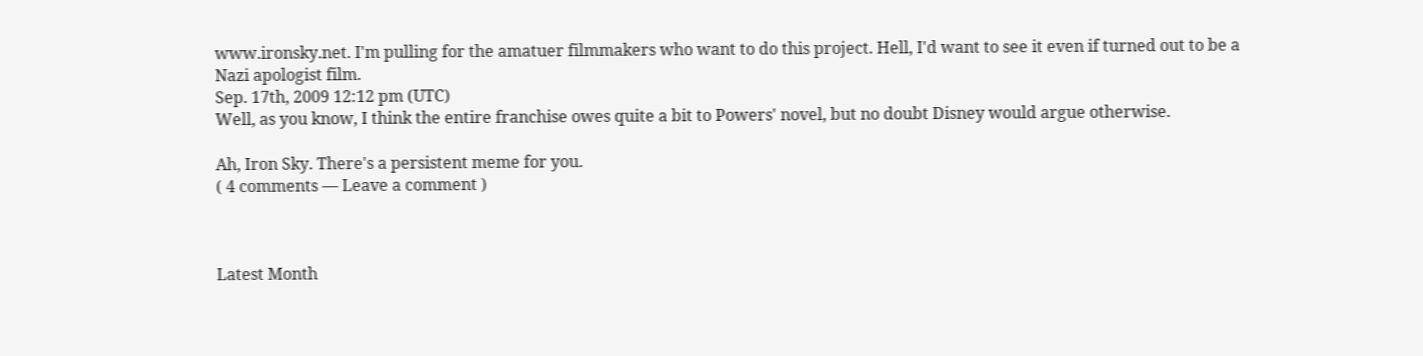www.ironsky.net. I'm pulling for the amatuer filmmakers who want to do this project. Hell, I'd want to see it even if turned out to be a Nazi apologist film.
Sep. 17th, 2009 12:12 pm (UTC)
Well, as you know, I think the entire franchise owes quite a bit to Powers' novel, but no doubt Disney would argue otherwise.

Ah, Iron Sky. There's a persistent meme for you.
( 4 comments — Leave a comment )



Latest Month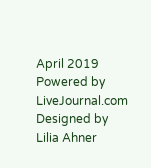April 2019
Powered by LiveJournal.com
Designed by Lilia Ahner